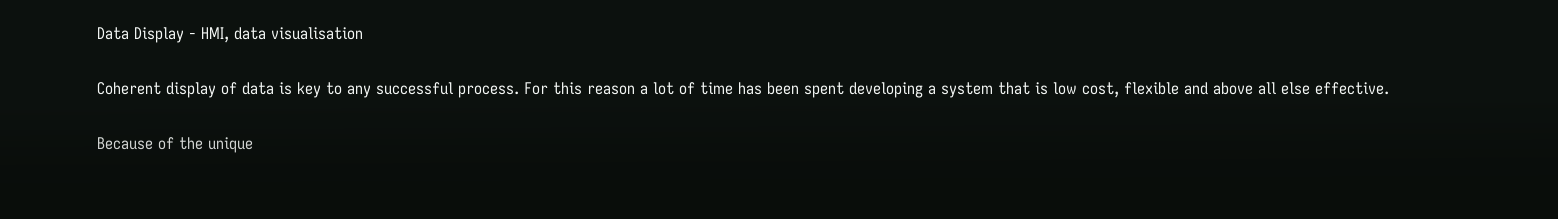Data Display - HMI, data visualisation

Coherent display of data is key to any successful process. For this reason a lot of time has been spent developing a system that is low cost, flexible and above all else effective.

Because of the unique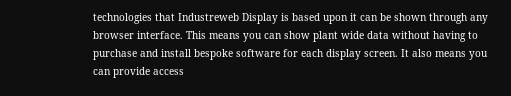technologies that Industreweb Display is based upon it can be shown through any browser interface. This means you can show plant wide data without having to purchase and install bespoke software for each display screen. It also means you can provide access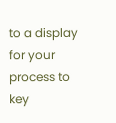to a display for your process to key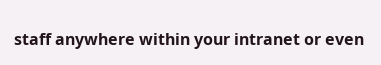staff anywhere within your intranet or even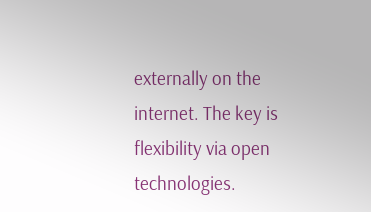externally on the internet. The key is flexibility via open technologies.